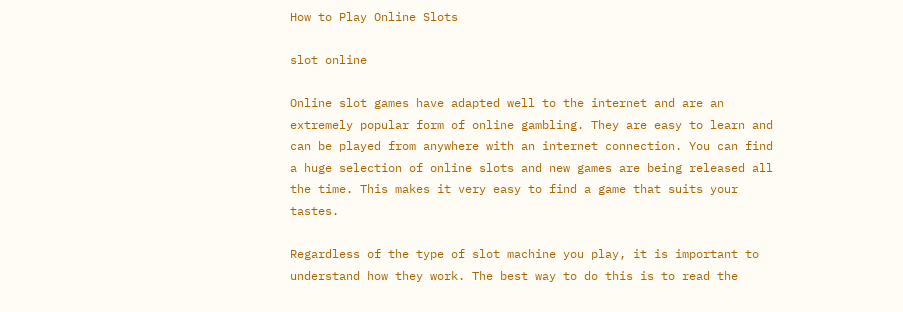How to Play Online Slots

slot online

Online slot games have adapted well to the internet and are an extremely popular form of online gambling. They are easy to learn and can be played from anywhere with an internet connection. You can find a huge selection of online slots and new games are being released all the time. This makes it very easy to find a game that suits your tastes.

Regardless of the type of slot machine you play, it is important to understand how they work. The best way to do this is to read the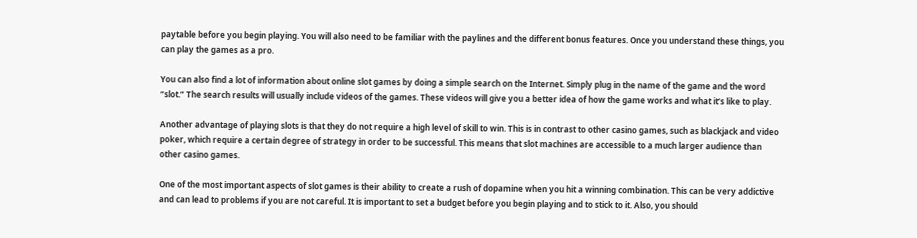paytable before you begin playing. You will also need to be familiar with the paylines and the different bonus features. Once you understand these things, you can play the games as a pro.

You can also find a lot of information about online slot games by doing a simple search on the Internet. Simply plug in the name of the game and the word “slot.” The search results will usually include videos of the games. These videos will give you a better idea of how the game works and what it’s like to play.

Another advantage of playing slots is that they do not require a high level of skill to win. This is in contrast to other casino games, such as blackjack and video poker, which require a certain degree of strategy in order to be successful. This means that slot machines are accessible to a much larger audience than other casino games.

One of the most important aspects of slot games is their ability to create a rush of dopamine when you hit a winning combination. This can be very addictive and can lead to problems if you are not careful. It is important to set a budget before you begin playing and to stick to it. Also, you should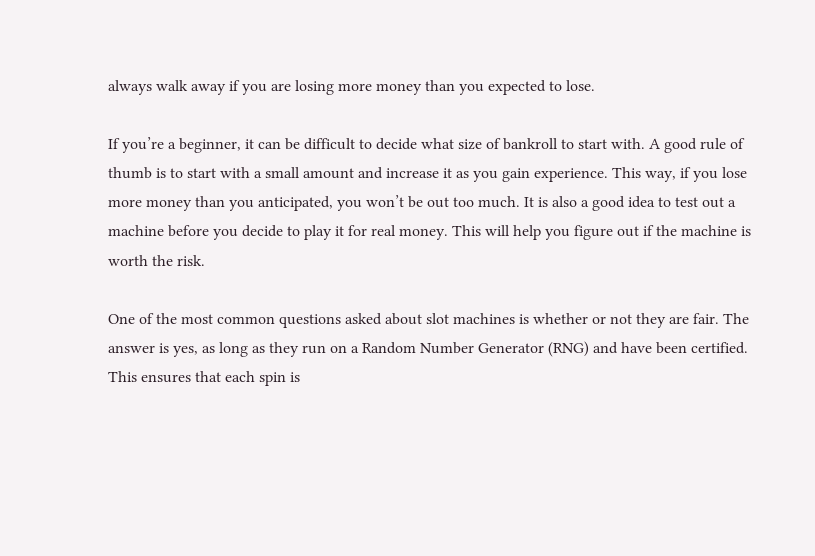always walk away if you are losing more money than you expected to lose.

If you’re a beginner, it can be difficult to decide what size of bankroll to start with. A good rule of thumb is to start with a small amount and increase it as you gain experience. This way, if you lose more money than you anticipated, you won’t be out too much. It is also a good idea to test out a machine before you decide to play it for real money. This will help you figure out if the machine is worth the risk.

One of the most common questions asked about slot machines is whether or not they are fair. The answer is yes, as long as they run on a Random Number Generator (RNG) and have been certified. This ensures that each spin is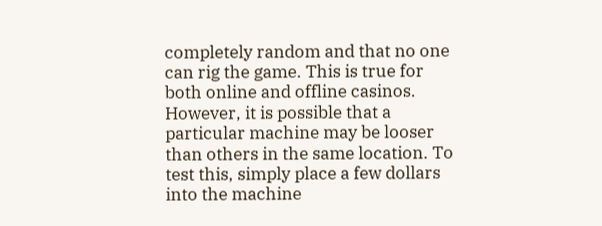completely random and that no one can rig the game. This is true for both online and offline casinos. However, it is possible that a particular machine may be looser than others in the same location. To test this, simply place a few dollars into the machine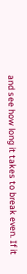and see how long it takes to break even. If it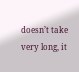doesn’t take very long, it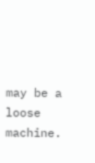may be a loose machine.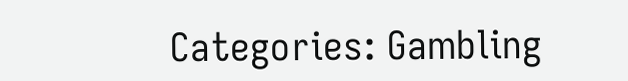Categories: Gambling